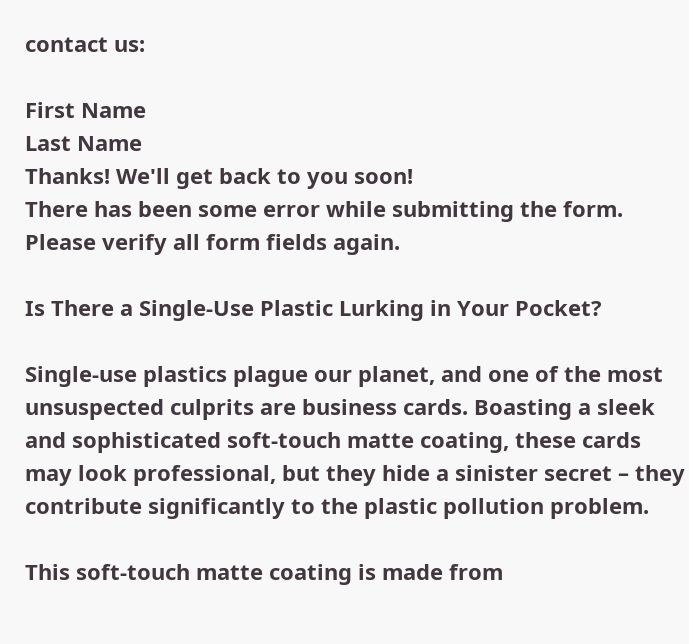contact us:

First Name
Last Name
Thanks! We'll get back to you soon!
There has been some error while submitting the form. Please verify all form fields again.

Is There a Single-Use Plastic Lurking in Your Pocket?

Single-use plastics plague our planet, and one of the most unsuspected culprits are business cards. Boasting a sleek and sophisticated soft-touch matte coating, these cards may look professional, but they hide a sinister secret – they contribute significantly to the plastic pollution problem.

This soft-touch matte coating is made from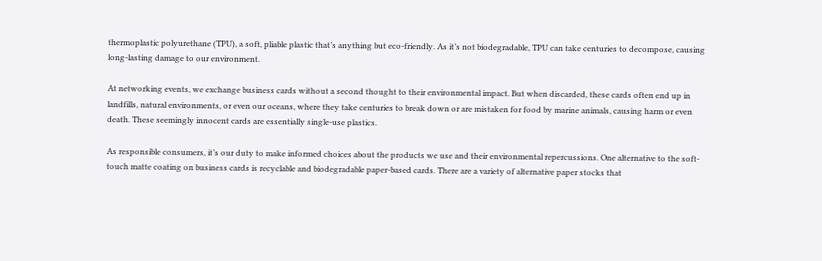thermoplastic polyurethane (TPU), a soft, pliable plastic that’s anything but eco-friendly. As it’s not biodegradable, TPU can take centuries to decompose, causing long-lasting damage to our environment.

At networking events, we exchange business cards without a second thought to their environmental impact. But when discarded, these cards often end up in landfills, natural environments, or even our oceans, where they take centuries to break down or are mistaken for food by marine animals, causing harm or even death. These seemingly innocent cards are essentially single-use plastics.

As responsible consumers, it’s our duty to make informed choices about the products we use and their environmental repercussions. One alternative to the soft-touch matte coating on business cards is recyclable and biodegradable paper-based cards. There are a variety of alternative paper stocks that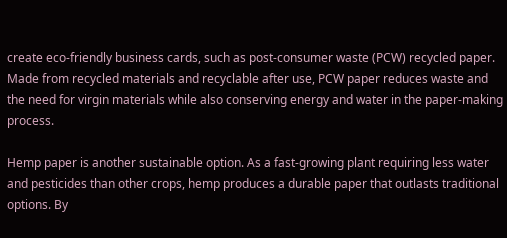create eco-friendly business cards, such as post-consumer waste (PCW) recycled paper. Made from recycled materials and recyclable after use, PCW paper reduces waste and the need for virgin materials while also conserving energy and water in the paper-making process.

Hemp paper is another sustainable option. As a fast-growing plant requiring less water and pesticides than other crops, hemp produces a durable paper that outlasts traditional options. By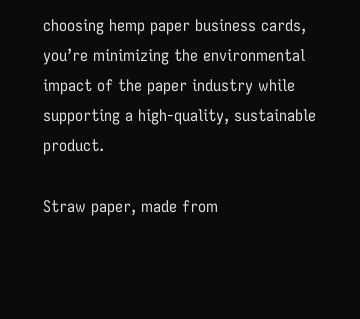choosing hemp paper business cards, you’re minimizing the environmental impact of the paper industry while supporting a high-quality, sustainable product.

Straw paper, made from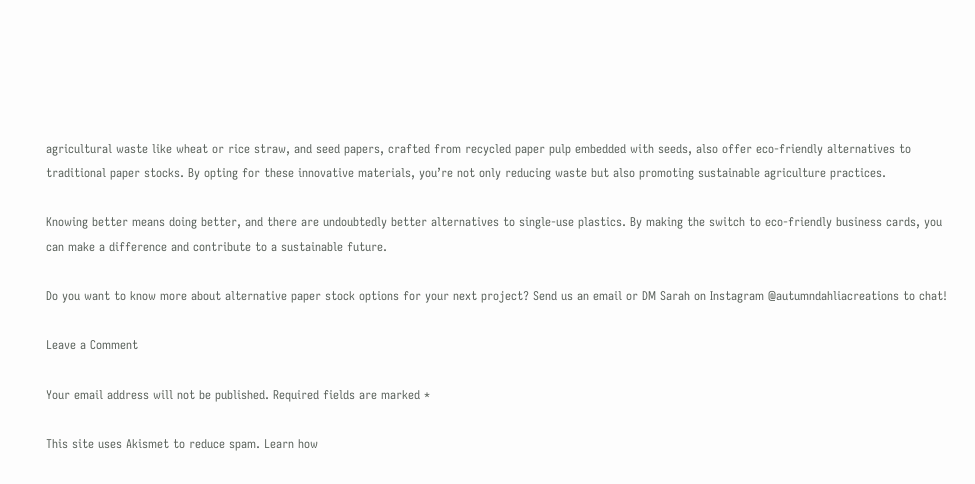agricultural waste like wheat or rice straw, and seed papers, crafted from recycled paper pulp embedded with seeds, also offer eco-friendly alternatives to traditional paper stocks. By opting for these innovative materials, you’re not only reducing waste but also promoting sustainable agriculture practices.

Knowing better means doing better, and there are undoubtedly better alternatives to single-use plastics. By making the switch to eco-friendly business cards, you can make a difference and contribute to a sustainable future.

Do you want to know more about alternative paper stock options for your next project? Send us an email or DM Sarah on Instagram @autumndahliacreations to chat!

Leave a Comment

Your email address will not be published. Required fields are marked *

This site uses Akismet to reduce spam. Learn how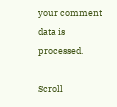your comment data is processed.

Scroll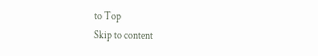to Top
Skip to content